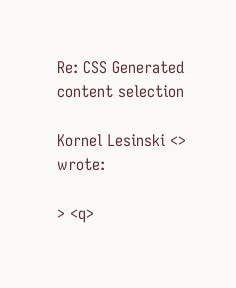Re: CSS Generated content selection

Kornel Lesinski <> wrote:

> <q>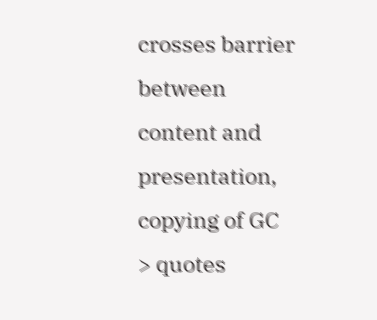crosses barrier between content and presentation, copying of GC
> quotes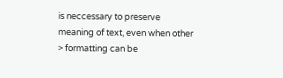is neccessary to preserve meaning of text, even when other
> formatting can be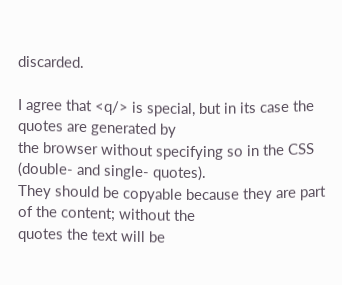discarded.

I agree that <q/> is special, but in its case the quotes are generated by
the browser without specifying so in the CSS (double- and single- quotes).
They should be copyable because they are part of the content; without the
quotes the text will be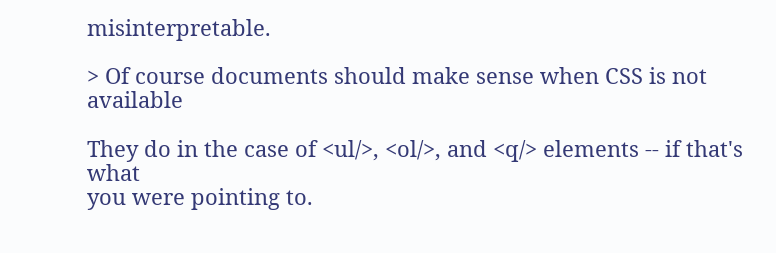misinterpretable.

> Of course documents should make sense when CSS is not available

They do in the case of <ul/>, <ol/>, and <q/> elements -- if that's what
you were pointing to.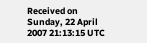Received on Sunday, 22 April 2007 21:13:15 UTC